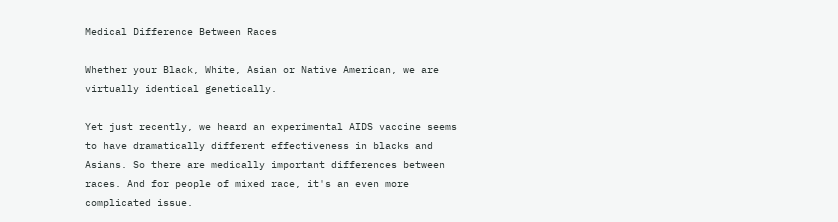Medical Difference Between Races

Whether your Black, White, Asian or Native American, we are virtually identical genetically.

Yet just recently, we heard an experimental AIDS vaccine seems to have dramatically different effectiveness in blacks and Asians. So there are medically important differences between races. And for people of mixed race, it's an even more complicated issue.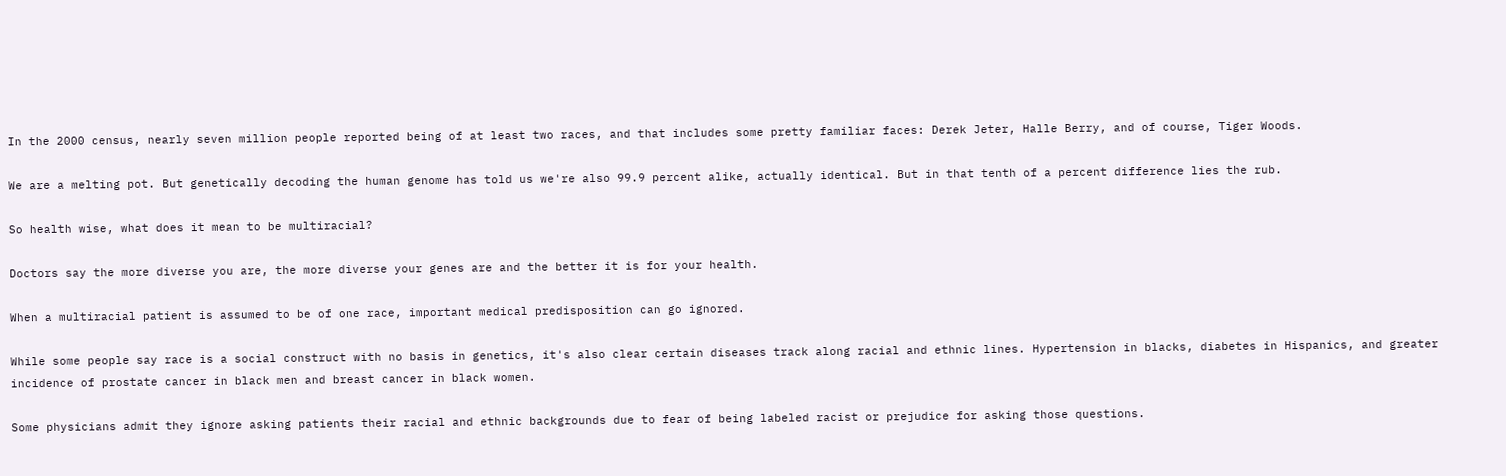In the 2000 census, nearly seven million people reported being of at least two races, and that includes some pretty familiar faces: Derek Jeter, Halle Berry, and of course, Tiger Woods.

We are a melting pot. But genetically decoding the human genome has told us we're also 99.9 percent alike, actually identical. But in that tenth of a percent difference lies the rub.

So health wise, what does it mean to be multiracial?

Doctors say the more diverse you are, the more diverse your genes are and the better it is for your health.

When a multiracial patient is assumed to be of one race, important medical predisposition can go ignored.

While some people say race is a social construct with no basis in genetics, it's also clear certain diseases track along racial and ethnic lines. Hypertension in blacks, diabetes in Hispanics, and greater incidence of prostate cancer in black men and breast cancer in black women.

Some physicians admit they ignore asking patients their racial and ethnic backgrounds due to fear of being labeled racist or prejudice for asking those questions.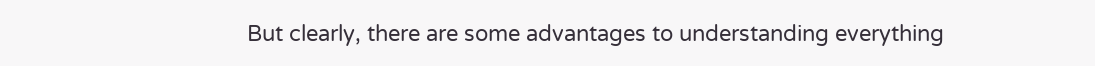But clearly, there are some advantages to understanding everything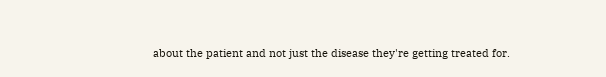about the patient and not just the disease they're getting treated for.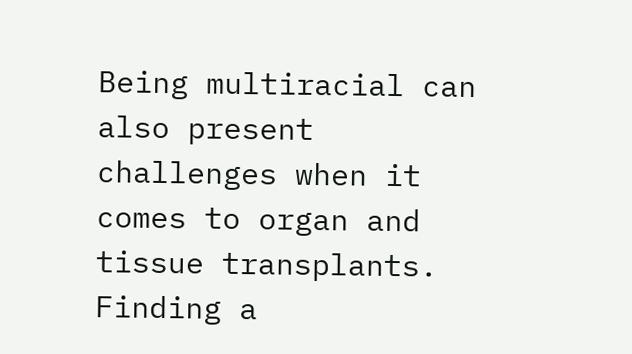Being multiracial can also present challenges when it comes to organ and tissue transplants. Finding a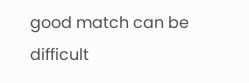good match can be difficult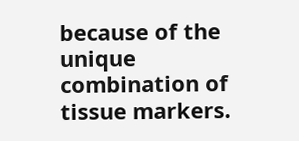because of the unique combination of tissue markers.